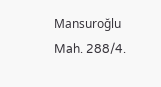Mansuroğlu Mah. 288/4.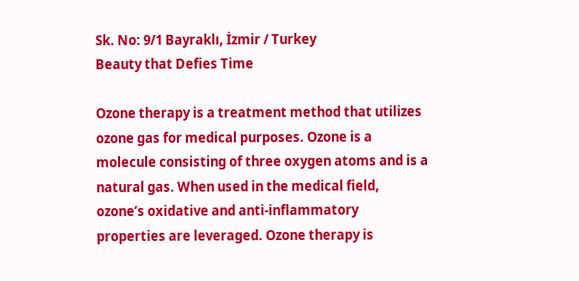Sk. No: 9/1 Bayraklı, İzmir / Turkey
Beauty that Defies Time

Ozone therapy is a treatment method that utilizes ozone gas for medical purposes. Ozone is a molecule consisting of three oxygen atoms and is a natural gas. When used in the medical field, ozone’s oxidative and anti-inflammatory properties are leveraged. Ozone therapy is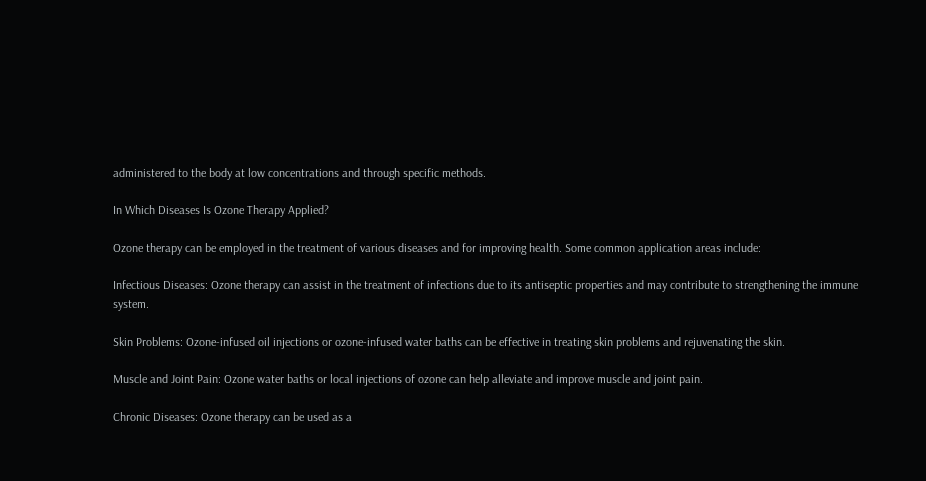administered to the body at low concentrations and through specific methods.

In Which Diseases Is Ozone Therapy Applied?

Ozone therapy can be employed in the treatment of various diseases and for improving health. Some common application areas include:

Infectious Diseases: Ozone therapy can assist in the treatment of infections due to its antiseptic properties and may contribute to strengthening the immune system.

Skin Problems: Ozone-infused oil injections or ozone-infused water baths can be effective in treating skin problems and rejuvenating the skin.

Muscle and Joint Pain: Ozone water baths or local injections of ozone can help alleviate and improve muscle and joint pain.

Chronic Diseases: Ozone therapy can be used as a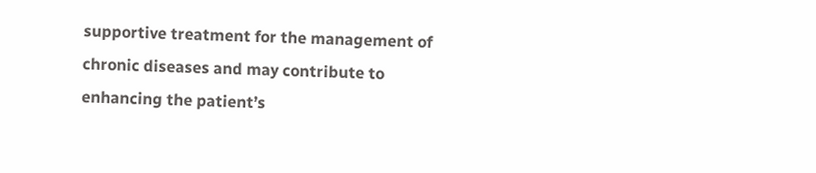supportive treatment for the management of chronic diseases and may contribute to enhancing the patient’s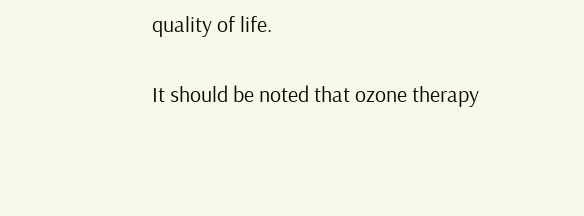quality of life.

It should be noted that ozone therapy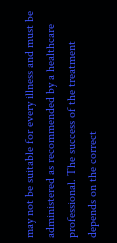may not be suitable for every illness and must be administered as recommended by a healthcare professional. The success of the treatment depends on the correct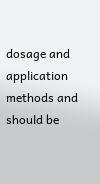dosage and application methods and should be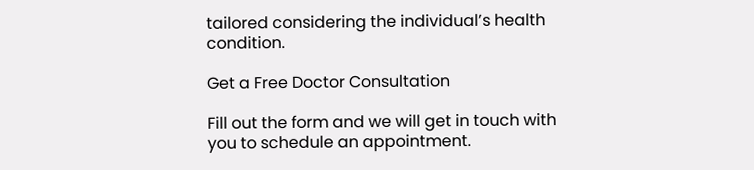tailored considering the individual’s health condition.

Get a Free Doctor Consultation

Fill out the form and we will get in touch with you to schedule an appointment.